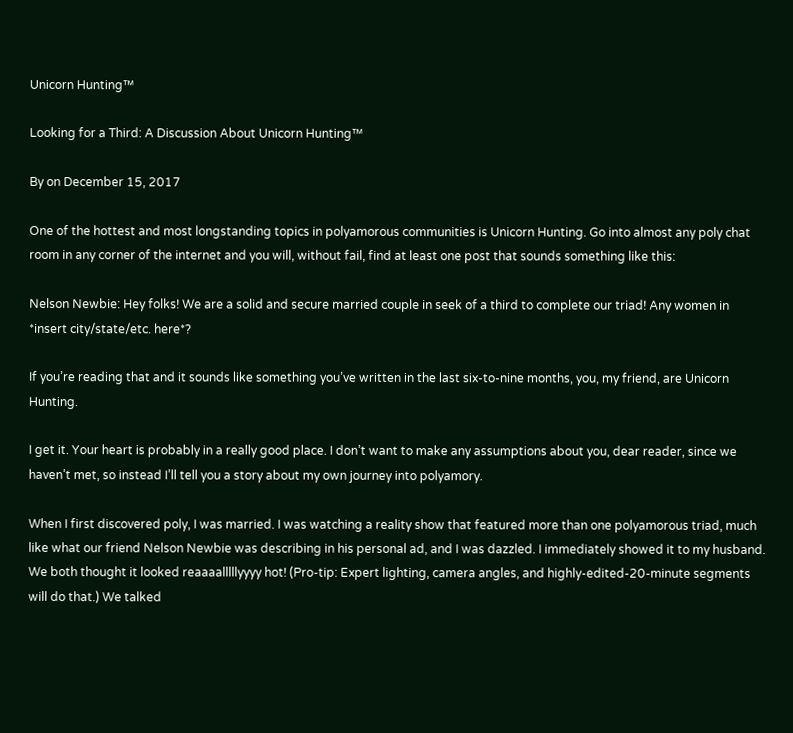Unicorn Hunting™

Looking for a Third: A Discussion About Unicorn Hunting™

By on December 15, 2017

One of the hottest and most longstanding topics in polyamorous communities is Unicorn Hunting. Go into almost any poly chat room in any corner of the internet and you will, without fail, find at least one post that sounds something like this:

Nelson Newbie: Hey folks! We are a solid and secure married couple in seek of a third to complete our triad! Any women in *insert city/state/etc. here*?

If you’re reading that and it sounds like something you’ve written in the last six-to-nine months, you, my friend, are Unicorn Hunting.

I get it. Your heart is probably in a really good place. I don’t want to make any assumptions about you, dear reader, since we haven’t met, so instead I’ll tell you a story about my own journey into polyamory.

When I first discovered poly, I was married. I was watching a reality show that featured more than one polyamorous triad, much like what our friend Nelson Newbie was describing in his personal ad, and I was dazzled. I immediately showed it to my husband. We both thought it looked reaaaalllllyyyy hot! (Pro-tip: Expert lighting, camera angles, and highly-edited-20-minute segments will do that.) We talked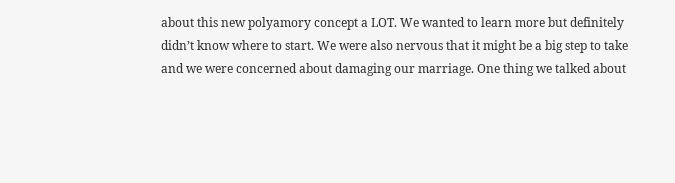about this new polyamory concept a LOT. We wanted to learn more but definitely didn’t know where to start. We were also nervous that it might be a big step to take and we were concerned about damaging our marriage. One thing we talked about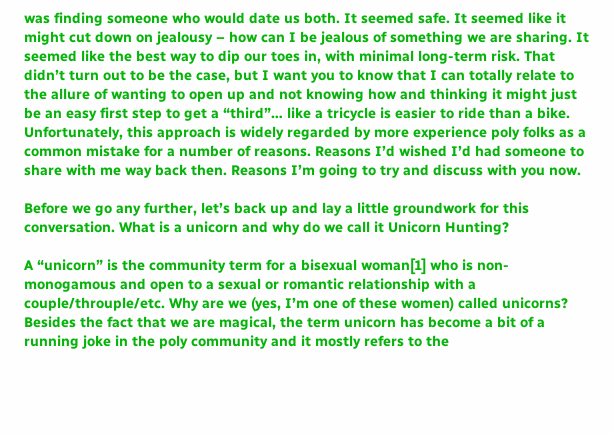was finding someone who would date us both. It seemed safe. It seemed like it might cut down on jealousy – how can I be jealous of something we are sharing. It seemed like the best way to dip our toes in, with minimal long-term risk. That didn’t turn out to be the case, but I want you to know that I can totally relate to the allure of wanting to open up and not knowing how and thinking it might just be an easy first step to get a “third”… like a tricycle is easier to ride than a bike. Unfortunately, this approach is widely regarded by more experience poly folks as a common mistake for a number of reasons. Reasons I’d wished I’d had someone to share with me way back then. Reasons I’m going to try and discuss with you now.

Before we go any further, let’s back up and lay a little groundwork for this conversation. What is a unicorn and why do we call it Unicorn Hunting?

A “unicorn” is the community term for a bisexual woman[1] who is non-monogamous and open to a sexual or romantic relationship with a couple/throuple/etc. Why are we (yes, I’m one of these women) called unicorns? Besides the fact that we are magical, the term unicorn has become a bit of a running joke in the poly community and it mostly refers to the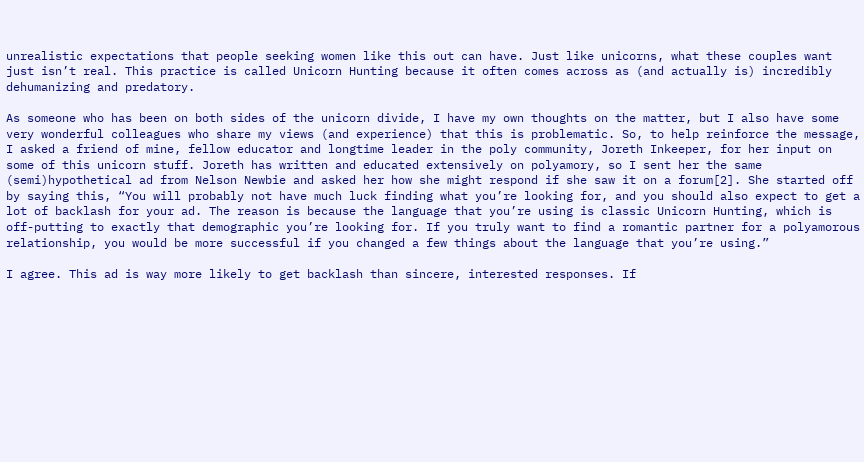unrealistic expectations that people seeking women like this out can have. Just like unicorns, what these couples want just isn’t real. This practice is called Unicorn Hunting because it often comes across as (and actually is) incredibly dehumanizing and predatory.

As someone who has been on both sides of the unicorn divide, I have my own thoughts on the matter, but I also have some very wonderful colleagues who share my views (and experience) that this is problematic. So, to help reinforce the message, I asked a friend of mine, fellow educator and longtime leader in the poly community, Joreth Inkeeper, for her input on some of this unicorn stuff. Joreth has written and educated extensively on polyamory, so I sent her the same (semi)hypothetical ad from Nelson Newbie and asked her how she might respond if she saw it on a forum[2]. She started off by saying this, “You will probably not have much luck finding what you’re looking for, and you should also expect to get a lot of backlash for your ad. The reason is because the language that you’re using is classic Unicorn Hunting, which is off-putting to exactly that demographic you’re looking for. If you truly want to find a romantic partner for a polyamorous relationship, you would be more successful if you changed a few things about the language that you’re using.”

I agree. This ad is way more likely to get backlash than sincere, interested responses. If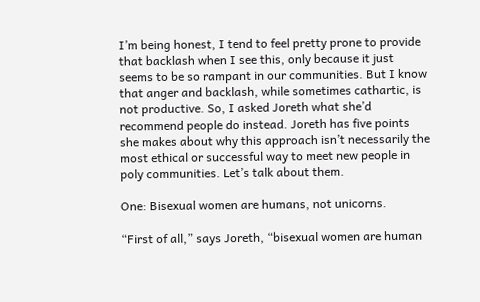I’m being honest, I tend to feel pretty prone to provide that backlash when I see this, only because it just seems to be so rampant in our communities. But I know that anger and backlash, while sometimes cathartic, is not productive. So, I asked Joreth what she’d recommend people do instead. Joreth has five points she makes about why this approach isn’t necessarily the most ethical or successful way to meet new people in poly communities. Let’s talk about them.

One: Bisexual women are humans, not unicorns.

“First of all,” says Joreth, “bisexual women are human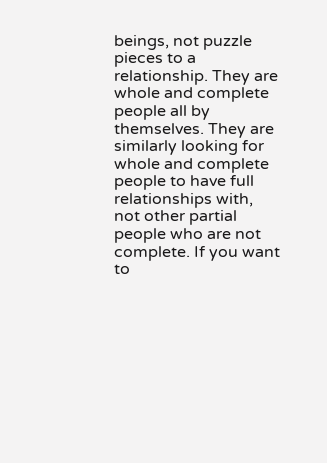beings, not puzzle pieces to a relationship. They are whole and complete people all by themselves. They are similarly looking for whole and complete people to have full relationships with, not other partial people who are not complete. If you want to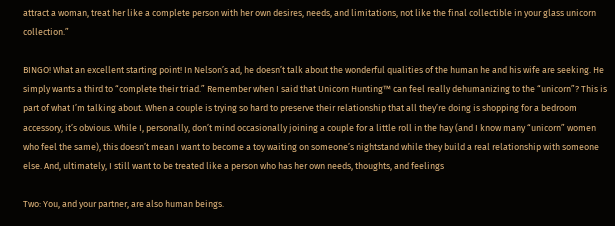attract a woman, treat her like a complete person with her own desires, needs, and limitations, not like the final collectible in your glass unicorn collection.”

BINGO! What an excellent starting point! In Nelson’s ad, he doesn’t talk about the wonderful qualities of the human he and his wife are seeking. He simply wants a third to “complete their triad.” Remember when I said that Unicorn Hunting™ can feel really dehumanizing to the “unicorn”? This is part of what I’m talking about. When a couple is trying so hard to preserve their relationship that all they’re doing is shopping for a bedroom accessory, it’s obvious. While I, personally, don’t mind occasionally joining a couple for a little roll in the hay (and I know many “unicorn” women who feel the same), this doesn’t mean I want to become a toy waiting on someone’s nightstand while they build a real relationship with someone else. And, ultimately, I still want to be treated like a person who has her own needs, thoughts, and feelings

Two: You, and your partner, are also human beings.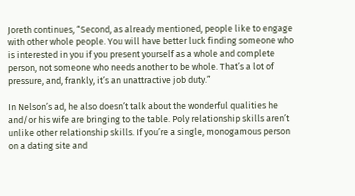Joreth continues, “Second, as already mentioned, people like to engage with other whole people. You will have better luck finding someone who is interested in you if you present yourself as a whole and complete person, not someone who needs another to be whole. That’s a lot of pressure, and, frankly, it’s an unattractive job duty.”

In Nelson’s ad, he also doesn’t talk about the wonderful qualities he and/or his wife are bringing to the table. Poly relationship skills aren’t unlike other relationship skills. If you’re a single, monogamous person on a dating site and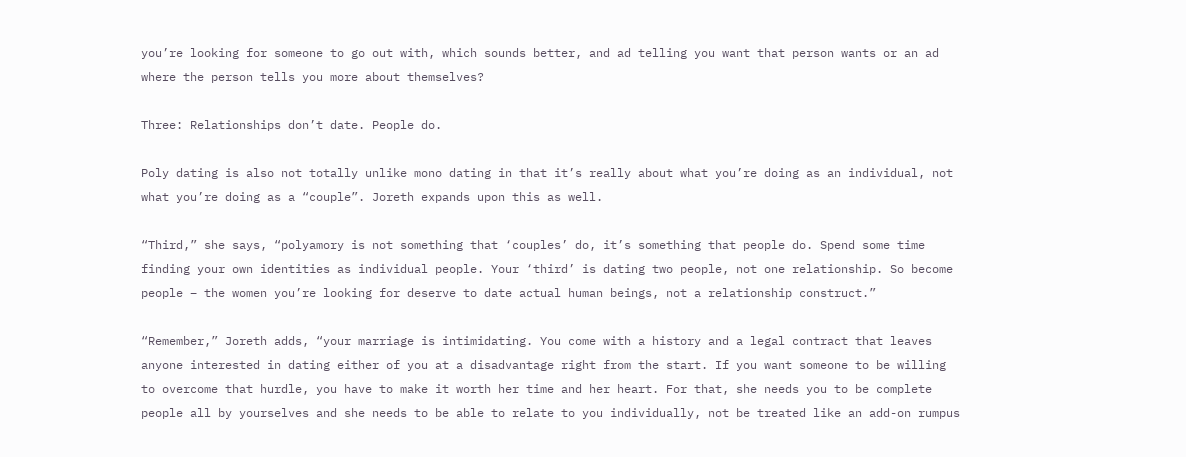you’re looking for someone to go out with, which sounds better, and ad telling you want that person wants or an ad where the person tells you more about themselves?

Three: Relationships don’t date. People do.

Poly dating is also not totally unlike mono dating in that it’s really about what you’re doing as an individual, not what you’re doing as a “couple”. Joreth expands upon this as well.

“Third,” she says, “polyamory is not something that ‘couples’ do, it’s something that people do. Spend some time finding your own identities as individual people. Your ‘third’ is dating two people, not one relationship. So become people – the women you’re looking for deserve to date actual human beings, not a relationship construct.”

“Remember,” Joreth adds, “your marriage is intimidating. You come with a history and a legal contract that leaves anyone interested in dating either of you at a disadvantage right from the start. If you want someone to be willing to overcome that hurdle, you have to make it worth her time and her heart. For that, she needs you to be complete people all by yourselves and she needs to be able to relate to you individually, not be treated like an add-on rumpus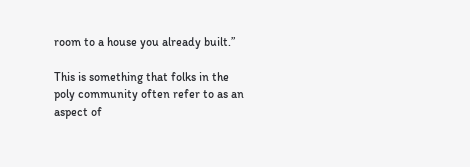room to a house you already built.”

This is something that folks in the poly community often refer to as an aspect of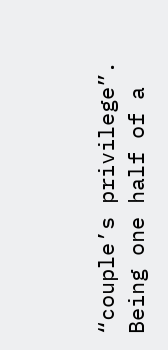“couple’s privilege”. Being one half of a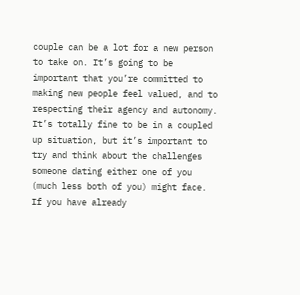couple can be a lot for a new person to take on. It’s going to be important that you’re committed to making new people feel valued, and to respecting their agency and autonomy. It’s totally fine to be in a coupled up situation, but it’s important to try and think about the challenges someone dating either one of you (much less both of you) might face. If you have already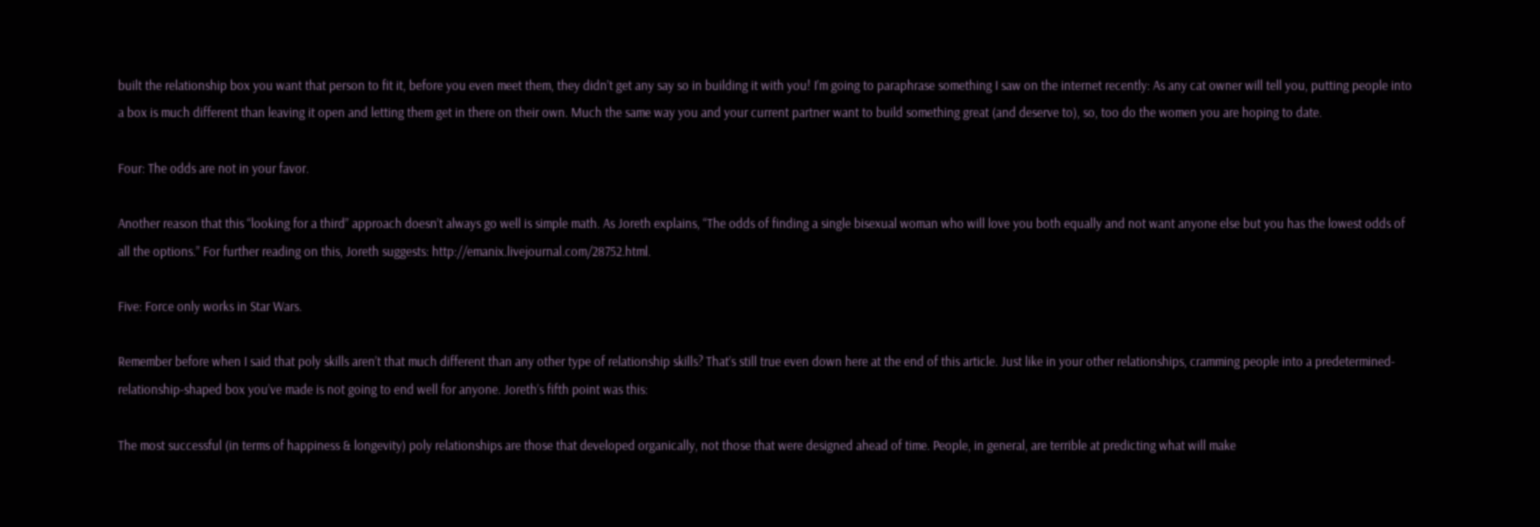built the relationship box you want that person to fit it, before you even meet them, they didn’t get any say so in building it with you! I’m going to paraphrase something I saw on the internet recently: As any cat owner will tell you, putting people into a box is much different than leaving it open and letting them get in there on their own. Much the same way you and your current partner want to build something great (and deserve to), so, too do the women you are hoping to date.

Four: The odds are not in your favor.

Another reason that this “looking for a third” approach doesn’t always go well is simple math. As Joreth explains, “The odds of finding a single bisexual woman who will love you both equally and not want anyone else but you has the lowest odds of all the options.” For further reading on this, Joreth suggests: http://emanix.livejournal.com/28752.html.

Five: Force only works in Star Wars.

Remember before when I said that poly skills aren’t that much different than any other type of relationship skills? That’s still true even down here at the end of this article. Just like in your other relationships, cramming people into a predetermined-relationship-shaped box you’ve made is not going to end well for anyone. Joreth’s fifth point was this:

The most successful (in terms of happiness & longevity) poly relationships are those that developed organically, not those that were designed ahead of time. People, in general, are terrible at predicting what will make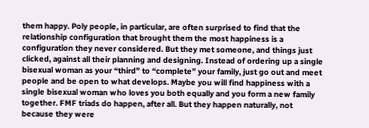them happy. Poly people, in particular, are often surprised to find that the relationship configuration that brought them the most happiness is a configuration they never considered. But they met someone, and things just clicked, against all their planning and designing. Instead of ordering up a single bisexual woman as your “third” to “complete” your family, just go out and meet people and be open to what develops. Maybe you will find happiness with a single bisexual woman who loves you both equally and you form a new family together. FMF triads do happen, after all. But they happen naturally, not because they were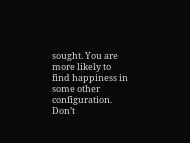sought. You are more likely to find happiness in some other configuration. Don’t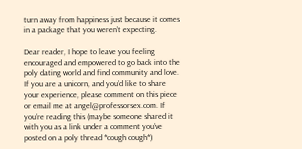turn away from happiness just because it comes in a package that you weren’t expecting.

Dear reader, I hope to leave you feeling encouraged and empowered to go back into the poly dating world and find community and love. If you are a unicorn, and you’d like to share your experience, please comment on this piece or email me at angel@professorsex.com. If you’re reading this (maybe someone shared it with you as a link under a comment you’ve posted on a poly thread *cough cough*)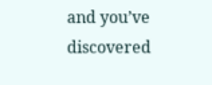and you’ve discovered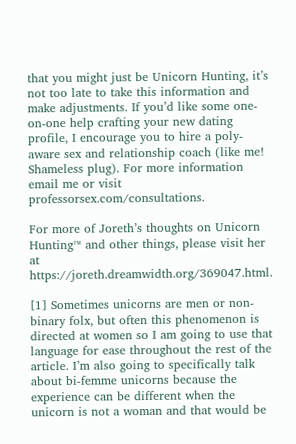that you might just be Unicorn Hunting, it’s not too late to take this information and make adjustments. If you’d like some one-on-one help crafting your new dating profile, I encourage you to hire a poly-aware sex and relationship coach (like me! Shameless plug). For more information email me or visit professorsex.com/consultations.

For more of Joreth’s thoughts on Unicorn Hunting™ and other things, please visit her at https://joreth.dreamwidth.org/369047.html.

[1] Sometimes unicorns are men or non-binary folx, but often this phenomenon is directed at women so I am going to use that language for ease throughout the rest of the article. I’m also going to specifically talk about bi-femme unicorns because the experience can be different when the unicorn is not a woman and that would be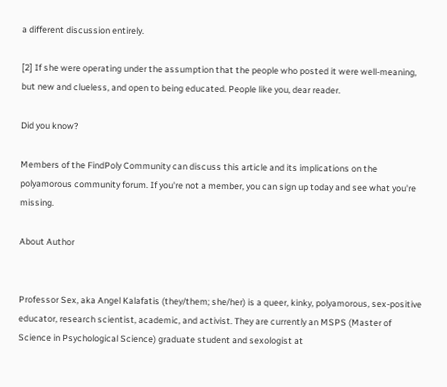a different discussion entirely.

[2] If she were operating under the assumption that the people who posted it were well-meaning, but new and clueless, and open to being educated. People like you, dear reader.

Did you know?

Members of the FindPoly Community can discuss this article and its implications on the polyamorous community forum. If you're not a member, you can sign up today and see what you're missing.

About Author


Professor Sex, aka Angel Kalafatis (they/them; she/her) is a queer, kinky, polyamorous, sex-positive educator, research scientist, academic, and activist. They are currently an MSPS (Master of Science in Psychological Science) graduate student and sexologist at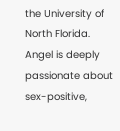the University of North Florida. Angel is deeply passionate about sex-positive,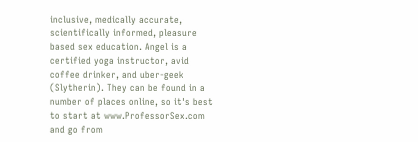inclusive, medically accurate, scientifically informed, pleasure based sex education. Angel is a certified yoga instructor, avid coffee drinker, and uber-geek (Slytherin). They can be found in a number of places online, so it's best to start at www.ProfessorSex.com and go from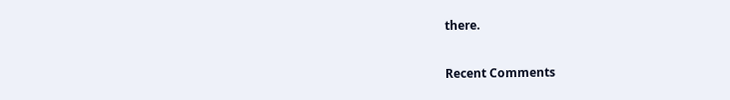there.

Recent Comments